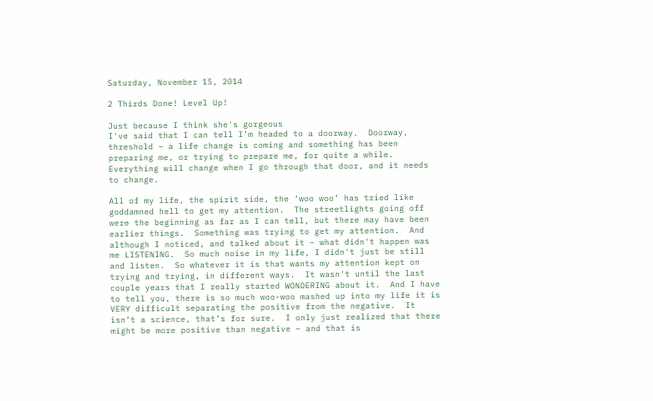Saturday, November 15, 2014

2 Thirds Done! Level Up!

Just because I think she's gorgeous
I've said that I can tell I’m headed to a doorway.  Doorway, threshold – a life change is coming and something has been preparing me, or trying to prepare me, for quite a while.  Everything will change when I go through that door, and it needs to change.

All of my life, the spirit side, the ‘woo woo’ has tried like goddamned hell to get my attention.  The streetlights going off were the beginning as far as I can tell, but there may have been earlier things.  Something was trying to get my attention.  And although I noticed, and talked about it – what didn't happen was me LISTENING.  So much noise in my life, I didn't just be still and listen.  So whatever it is that wants my attention kept on trying and trying, in different ways.  It wasn't until the last couple years that I really started WONDERING about it.  And I have to tell you, there is so much woo-woo mashed up into my life it is VERY difficult separating the positive from the negative.  It isn’t a science, that’s for sure.  I only just realized that there might be more positive than negative – and that is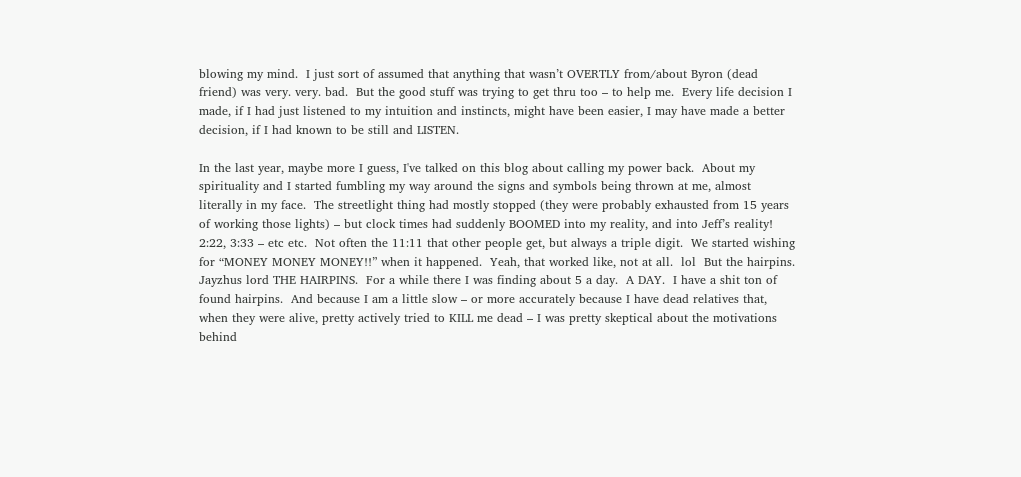blowing my mind.  I just sort of assumed that anything that wasn’t OVERTLY from/about Byron (dead friend) was very. very. bad.  But the good stuff was trying to get thru too – to help me.  Every life decision I made, if I had just listened to my intuition and instincts, might have been easier, I may have made a better decision, if I had known to be still and LISTEN.

In the last year, maybe more I guess, I've talked on this blog about calling my power back.  About my spirituality and I started fumbling my way around the signs and symbols being thrown at me, almost literally in my face.  The streetlight thing had mostly stopped (they were probably exhausted from 15 years of working those lights) – but clock times had suddenly BOOMED into my reality, and into Jeff’s reality!  2:22, 3:33 – etc etc.  Not often the 11:11 that other people get, but always a triple digit.  We started wishing for “MONEY MONEY MONEY!!” when it happened.  Yeah, that worked like, not at all.  lol  But the hairpins.  Jayzhus lord THE HAIRPINS.  For a while there I was finding about 5 a day.  A DAY.  I have a shit ton of found hairpins.  And because I am a little slow – or more accurately because I have dead relatives that, when they were alive, pretty actively tried to KILL me dead – I was pretty skeptical about the motivations behind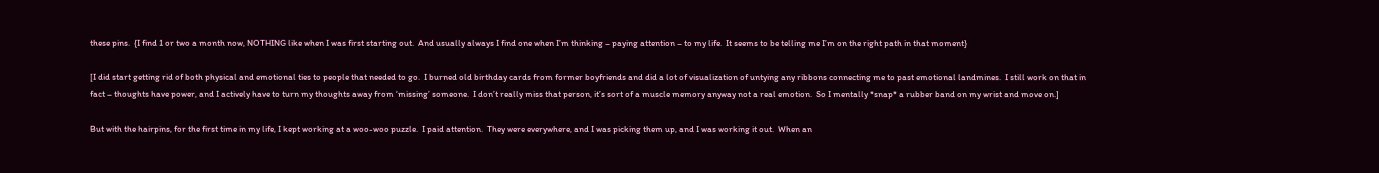these pins.  {I find 1 or two a month now, NOTHING like when I was first starting out.  And usually always I find one when I’m thinking – paying attention – to my life.  It seems to be telling me I’m on the right path in that moment}

[I did start getting rid of both physical and emotional ties to people that needed to go.  I burned old birthday cards from former boyfriends and did a lot of visualization of untying any ribbons connecting me to past emotional landmines.  I still work on that in fact – thoughts have power, and I actively have to turn my thoughts away from ‘missing’ someone.  I don’t really miss that person, it’s sort of a muscle memory anyway not a real emotion.  So I mentally *snap* a rubber band on my wrist and move on.]

But with the hairpins, for the first time in my life, I kept working at a woo-woo puzzle.  I paid attention.  They were everywhere, and I was picking them up, and I was working it out.  When an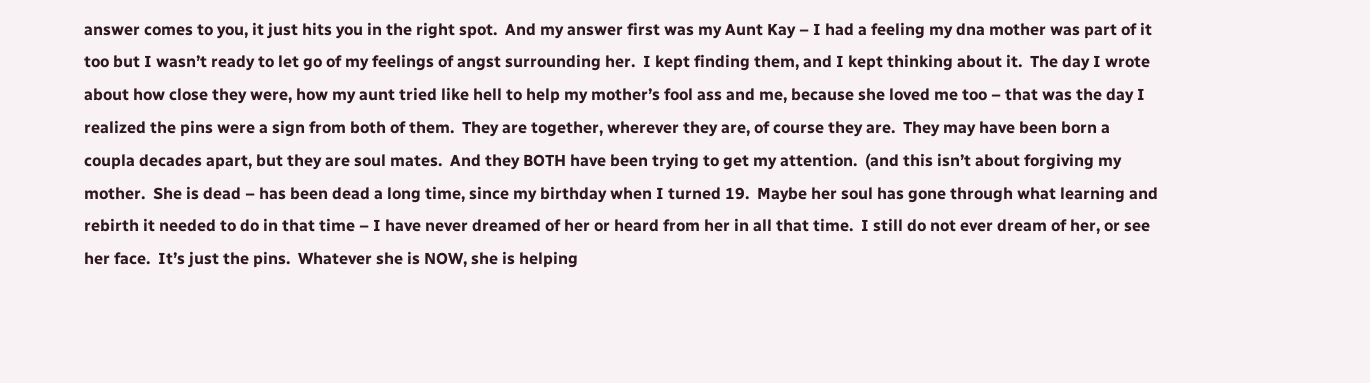answer comes to you, it just hits you in the right spot.  And my answer first was my Aunt Kay – I had a feeling my dna mother was part of it too but I wasn’t ready to let go of my feelings of angst surrounding her.  I kept finding them, and I kept thinking about it.  The day I wrote about how close they were, how my aunt tried like hell to help my mother’s fool ass and me, because she loved me too – that was the day I realized the pins were a sign from both of them.  They are together, wherever they are, of course they are.  They may have been born a coupla decades apart, but they are soul mates.  And they BOTH have been trying to get my attention.  (and this isn’t about forgiving my mother.  She is dead – has been dead a long time, since my birthday when I turned 19.  Maybe her soul has gone through what learning and rebirth it needed to do in that time – I have never dreamed of her or heard from her in all that time.  I still do not ever dream of her, or see her face.  It’s just the pins.  Whatever she is NOW, she is helping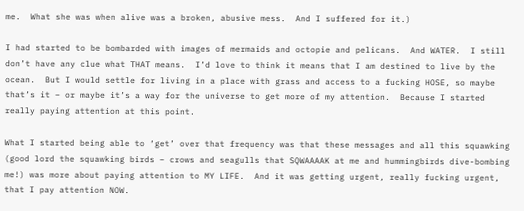me.  What she was when alive was a broken, abusive mess.  And I suffered for it.)

I had started to be bombarded with images of mermaids and octopie and pelicans.  And WATER.  I still don’t have any clue what THAT means.  I’d love to think it means that I am destined to live by the ocean.  But I would settle for living in a place with grass and access to a fucking HOSE, so maybe that’s it – or maybe it’s a way for the universe to get more of my attention.  Because I started really paying attention at this point.

What I started being able to ‘get’ over that frequency was that these messages and all this squawking (good lord the squawking birds – crows and seagulls that SQWAAAAK at me and hummingbirds dive-bombing me!) was more about paying attention to MY LIFE.  And it was getting urgent, really fucking urgent, that I pay attention NOW.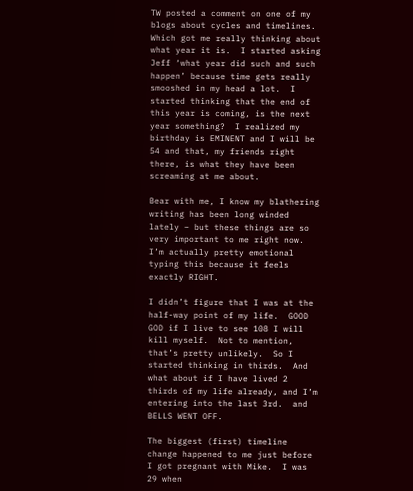TW posted a comment on one of my blogs about cycles and timelines.  Which got me really thinking about what year it is.  I started asking Jeff ‘what year did such and such happen’ because time gets really smooshed in my head a lot.  I started thinking that the end of this year is coming, is the next year something?  I realized my birthday is EMINENT and I will be 54 and that, my friends right there, is what they have been screaming at me about.

Bear with me, I know my blathering writing has been long winded lately – but these things are so very important to me right now.  I’m actually pretty emotional typing this because it feels exactly RIGHT.

I didn’t figure that I was at the half-way point of my life.  GOOD GOD if I live to see 108 I will kill myself.  Not to mention, that’s pretty unlikely.  So I started thinking in thirds.  And what about if I have lived 2 thirds of my life already, and I’m entering into the last 3rd.  and BELLS WENT OFF.

The biggest (first) timeline change happened to me just before I got pregnant with Mike.  I was 29 when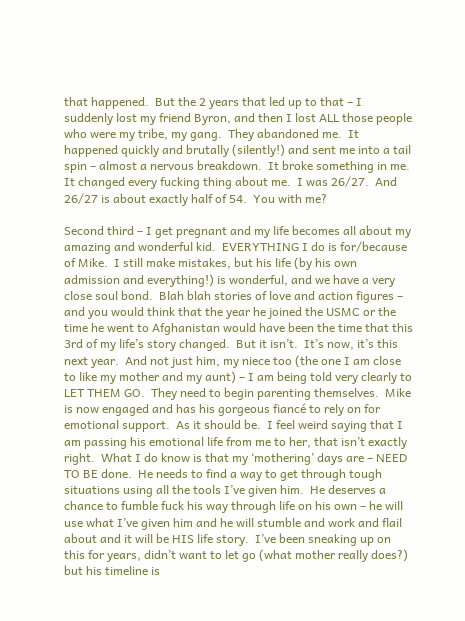that happened.  But the 2 years that led up to that – I suddenly lost my friend Byron, and then I lost ALL those people who were my tribe, my gang.  They abandoned me.  It happened quickly and brutally (silently!) and sent me into a tail spin – almost a nervous breakdown.  It broke something in me.  It changed every fucking thing about me.  I was 26/27.  And 26/27 is about exactly half of 54.  You with me?

Second third – I get pregnant and my life becomes all about my amazing and wonderful kid.  EVERYTHING I do is for/because of Mike.  I still make mistakes, but his life (by his own admission and everything!) is wonderful, and we have a very close soul bond.  Blah blah stories of love and action figures – and you would think that the year he joined the USMC or the time he went to Afghanistan would have been the time that this 3rd of my life’s story changed.  But it isn’t.  It’s now, it’s this next year.  And not just him, my niece too (the one I am close to like my mother and my aunt) – I am being told very clearly to LET THEM GO.  They need to begin parenting themselves.  Mike is now engaged and has his gorgeous fiancé to rely on for emotional support.  As it should be.  I feel weird saying that I am passing his emotional life from me to her, that isn’t exactly right.  What I do know is that my ‘mothering’ days are – NEED TO BE done.  He needs to find a way to get through tough situations using all the tools I’ve given him.  He deserves a chance to fumble fuck his way through life on his own – he will use what I’ve given him and he will stumble and work and flail about and it will be HIS life story.  I’ve been sneaking up on this for years, didn’t want to let go (what mother really does?) but his timeline is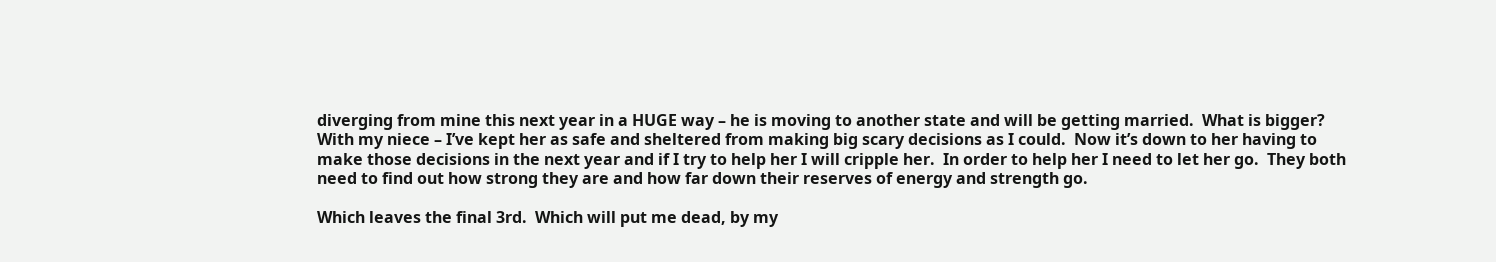diverging from mine this next year in a HUGE way – he is moving to another state and will be getting married.  What is bigger?  With my niece – I’ve kept her as safe and sheltered from making big scary decisions as I could.  Now it’s down to her having to make those decisions in the next year and if I try to help her I will cripple her.  In order to help her I need to let her go.  They both need to find out how strong they are and how far down their reserves of energy and strength go.

Which leaves the final 3rd.  Which will put me dead, by my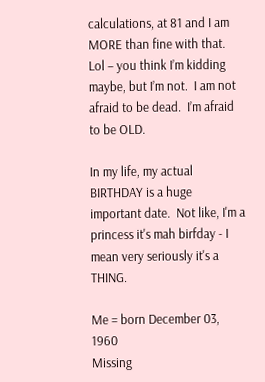calculations, at 81 and I am MORE than fine with that.  Lol – you think I’m kidding maybe, but I’m not.  I am not afraid to be dead.  I’m afraid to be OLD.

In my life, my actual BIRTHDAY is a huge important date.  Not like, I'm a princess it's mah birfday - I mean very seriously it's a THING.

Me = born December 03, 1960
Missing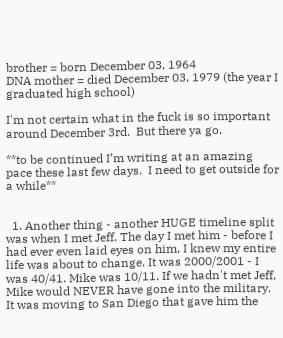brother = born December 03, 1964
DNA mother = died December 03, 1979 (the year I graduated high school)

I'm not certain what in the fuck is so important around December 3rd.  But there ya go.

**to be continued I’m writing at an amazing pace these last few days.  I need to get outside for a while**


  1. Another thing - another HUGE timeline split was when I met Jeff. The day I met him - before I had ever even laid eyes on him, I knew my entire life was about to change. It was 2000/2001 - I was 40/41. Mike was 10/11. If we hadn't met Jeff, Mike would NEVER have gone into the military. It was moving to San Diego that gave him the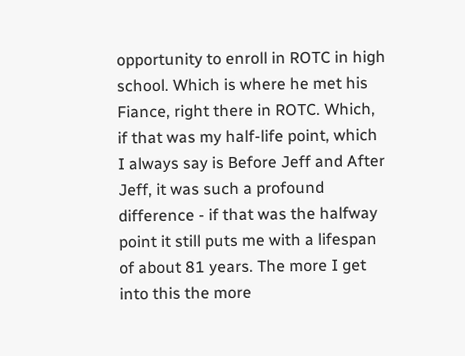opportunity to enroll in ROTC in high school. Which is where he met his Fiance, right there in ROTC. Which, if that was my half-life point, which I always say is Before Jeff and After Jeff, it was such a profound difference - if that was the halfway point it still puts me with a lifespan of about 81 years. The more I get into this the more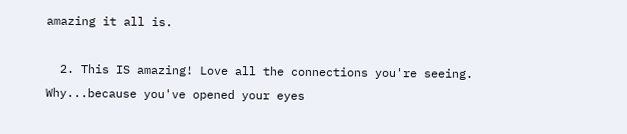amazing it all is.

  2. This IS amazing! Love all the connections you're seeing. Why...because you've opened your eyes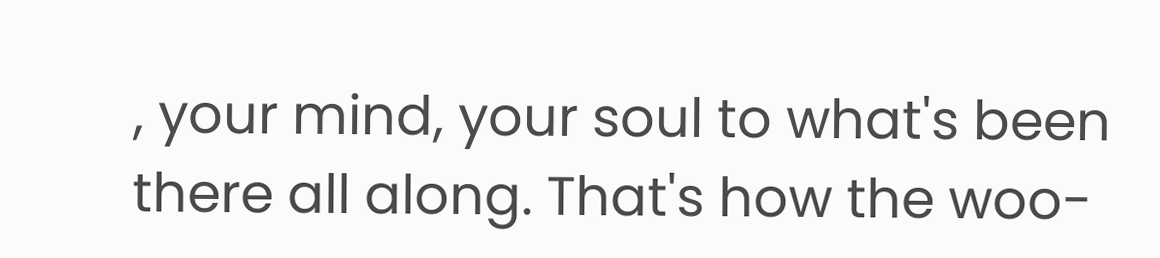, your mind, your soul to what's been there all along. That's how the woo-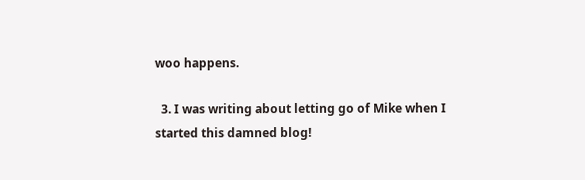woo happens.

  3. I was writing about letting go of Mike when I started this damned blog!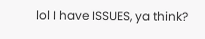lol I have ISSUES, ya think?